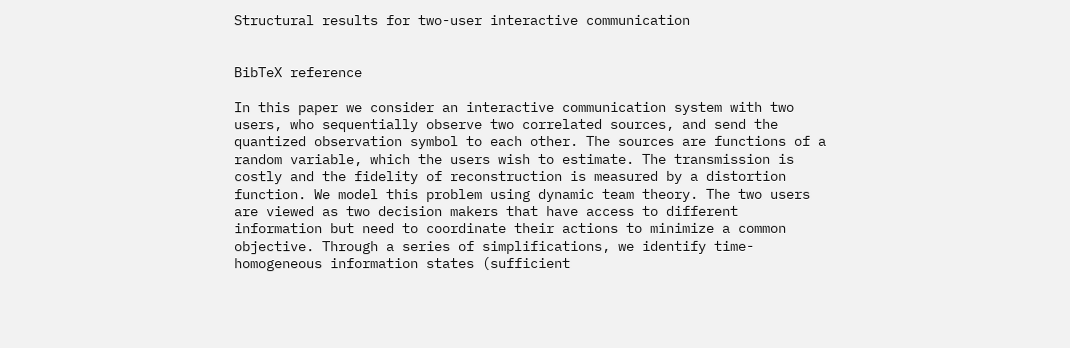Structural results for two-user interactive communication


BibTeX reference

In this paper we consider an interactive communication system with two users, who sequentially observe two correlated sources, and send the quantized observation symbol to each other. The sources are functions of a random variable, which the users wish to estimate. The transmission is costly and the fidelity of reconstruction is measured by a distortion function. We model this problem using dynamic team theory. The two users are viewed as two decision makers that have access to different information but need to coordinate their actions to minimize a common objective. Through a series of simplifications, we identify time-homogeneous information states (sufficient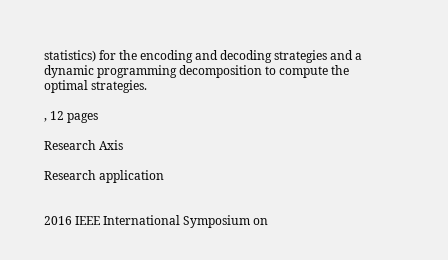statistics) for the encoding and decoding strategies and a dynamic programming decomposition to compute the optimal strategies.

, 12 pages

Research Axis

Research application


2016 IEEE International Symposium on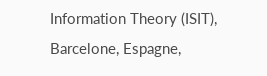Information Theory (ISIT), Barcelone, Espagne,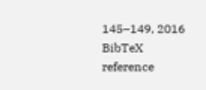145–149, 2016 BibTeX reference